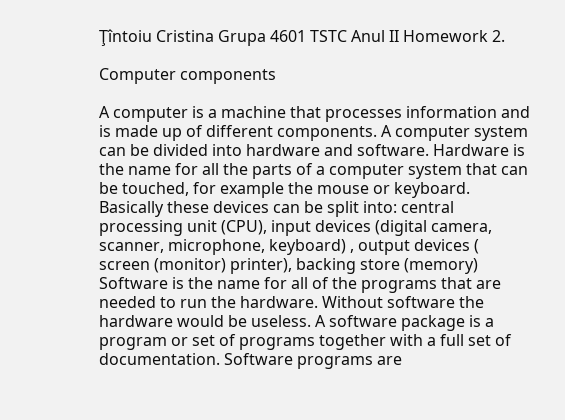Ţîntoiu Cristina Grupa 4601 TSTC Anul II Homework 2.

Computer components

A computer is a machine that processes information and is made up of different components. A computer system can be divided into hardware and software. Hardware is the name for all the parts of a computer system that can be touched, for example the mouse or keyboard. Basically these devices can be split into: central processing unit (CPU), input devices (digital camera, scanner, microphone, keyboard) , output devices ( screen (monitor) printer), backing store (memory) Software is the name for all of the programs that are needed to run the hardware. Without software the hardware would be useless. A software package is a program or set of programs together with a full set of documentation. Software programs are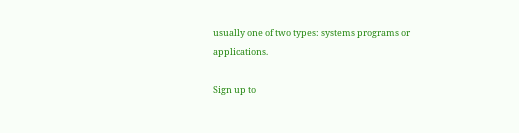usually one of two types: systems programs or applications.

Sign up to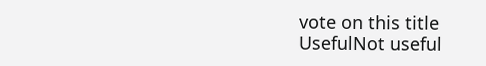vote on this title
UsefulNot useful